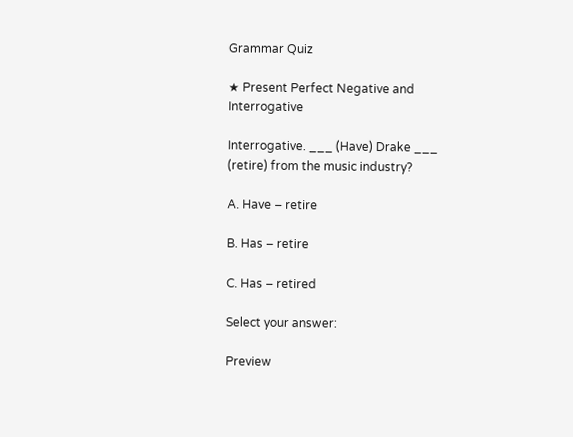Grammar Quiz

★ Present Perfect Negative and Interrogative

Interrogative. ___ (Have) Drake ___ (retire) from the music industry?

A. Have – retire

B. Has – retire

C. Has – retired

Select your answer:

Preview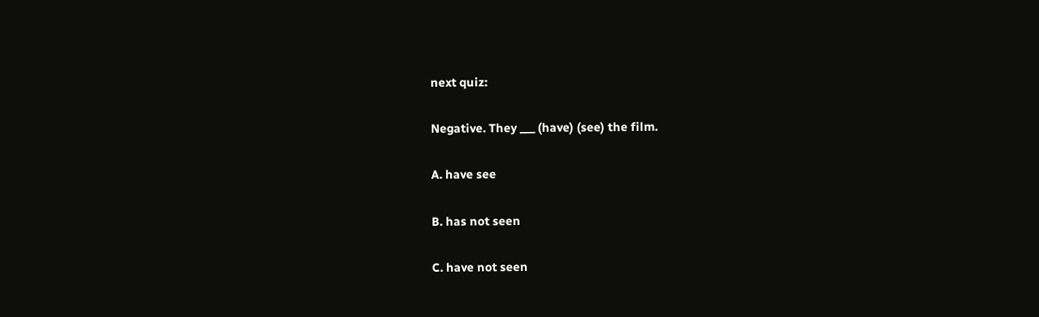next quiz:

Negative. They ___ (have) (see) the film.

A. have see

B. has not seen

C. have not seen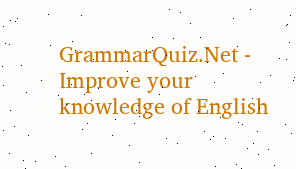GrammarQuiz.Net - Improve your knowledge of English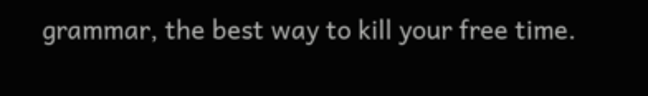grammar, the best way to kill your free time.